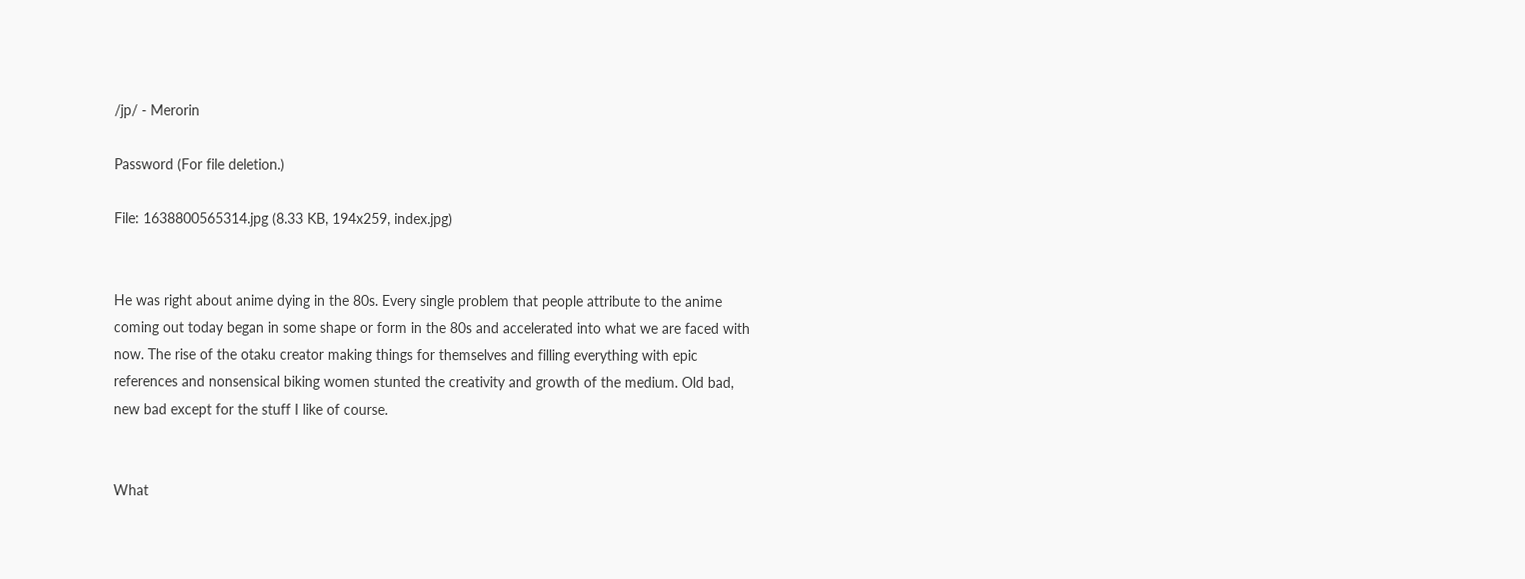/jp/ - Merorin

Password (For file deletion.)

File: 1638800565314.jpg (8.33 KB, 194x259, index.jpg)


He was right about anime dying in the 80s. Every single problem that people attribute to the anime coming out today began in some shape or form in the 80s and accelerated into what we are faced with now. The rise of the otaku creator making things for themselves and filling everything with epic references and nonsensical biking women stunted the creativity and growth of the medium. Old bad, new bad except for the stuff I like of course.


What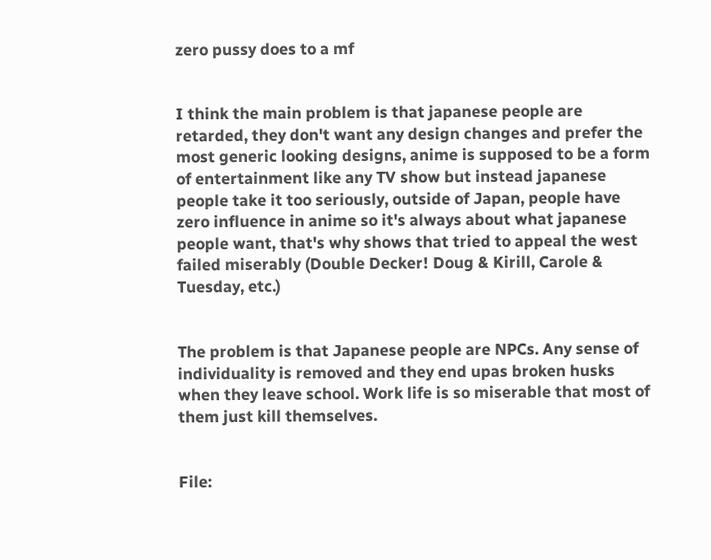zero pussy does to a mf


I think the main problem is that japanese people are retarded, they don't want any design changes and prefer the most generic looking designs, anime is supposed to be a form of entertainment like any TV show but instead japanese people take it too seriously, outside of Japan, people have zero influence in anime so it's always about what japanese people want, that's why shows that tried to appeal the west failed miserably (Double Decker! Doug & Kirill, Carole & Tuesday, etc.)


The problem is that Japanese people are NPCs. Any sense of individuality is removed and they end upas broken husks when they leave school. Work life is so miserable that most of them just kill themselves.


File: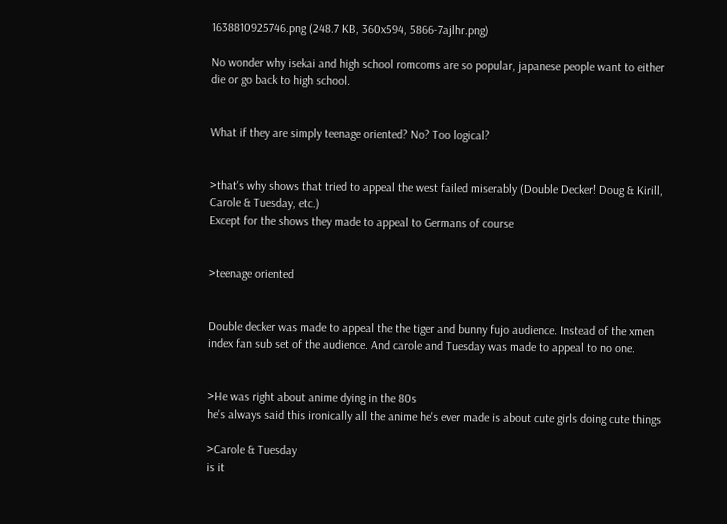1638810925746.png (248.7 KB, 360x594, 5866-7ajlhr.png)

No wonder why isekai and high school romcoms are so popular, japanese people want to either die or go back to high school.


What if they are simply teenage oriented? No? Too logical?


>that's why shows that tried to appeal the west failed miserably (Double Decker! Doug & Kirill, Carole & Tuesday, etc.)
Except for the shows they made to appeal to Germans of course


>teenage oriented


Double decker was made to appeal the the tiger and bunny fujo audience. Instead of the xmen index fan sub set of the audience. And carole and Tuesday was made to appeal to no one.


>He was right about anime dying in the 80s
he's always said this ironically all the anime he's ever made is about cute girls doing cute things

>Carole & Tuesday
is it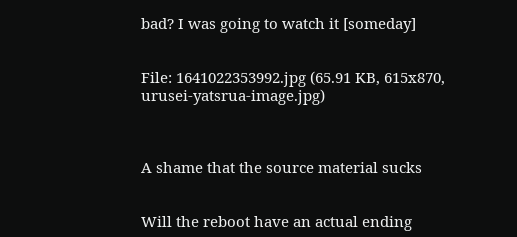bad? I was going to watch it [someday]


File: 1641022353992.jpg (65.91 KB, 615x870, urusei-yatsrua-image.jpg)



A shame that the source material sucks


Will the reboot have an actual ending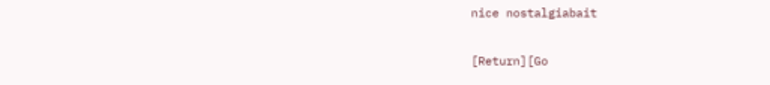nice nostalgiabait

[Return][Go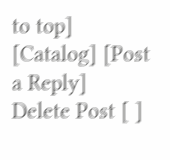to top] [Catalog] [Post a Reply]
Delete Post [ ]